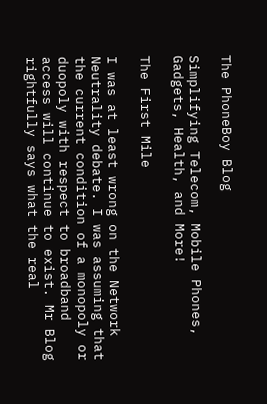The PhoneBoy Blog

Simplifying Telecom, Mobile Phones, Gadgets, Health, and More!

The First Mile

I was at least wrong on the Network Neutrality debate. I was assuming that the current condition of a monopoly or duopoly with respect to broadband access will continue to exist. Mr Blog rightfully says what the real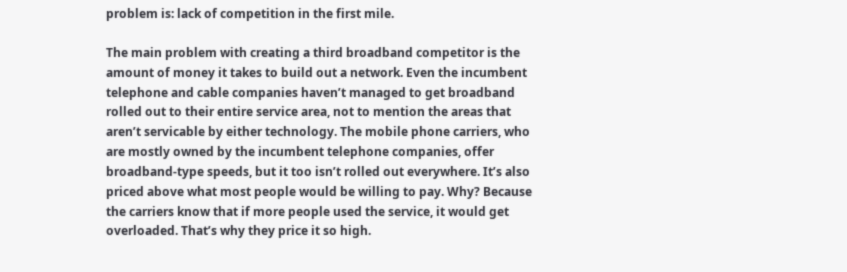problem is: lack of competition in the first mile.

The main problem with creating a third broadband competitor is the amount of money it takes to build out a network. Even the incumbent telephone and cable companies haven’t managed to get broadband rolled out to their entire service area, not to mention the areas that aren’t servicable by either technology. The mobile phone carriers, who are mostly owned by the incumbent telephone companies, offer broadband-type speeds, but it too isn’t rolled out everywhere. It’s also priced above what most people would be willing to pay. Why? Because the carriers know that if more people used the service, it would get overloaded. That’s why they price it so high.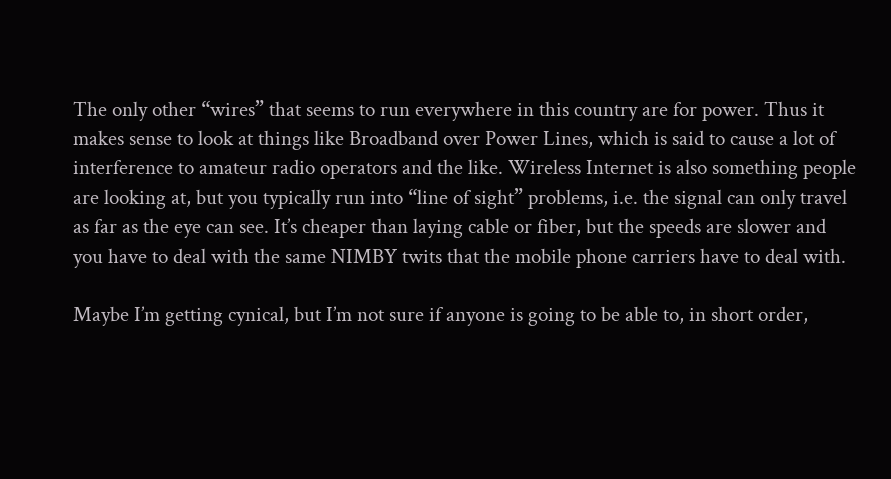The only other “wires” that seems to run everywhere in this country are for power. Thus it makes sense to look at things like Broadband over Power Lines, which is said to cause a lot of interference to amateur radio operators and the like. Wireless Internet is also something people are looking at, but you typically run into “line of sight” problems, i.e. the signal can only travel as far as the eye can see. It’s cheaper than laying cable or fiber, but the speeds are slower and you have to deal with the same NIMBY twits that the mobile phone carriers have to deal with.

Maybe I’m getting cynical, but I’m not sure if anyone is going to be able to, in short order,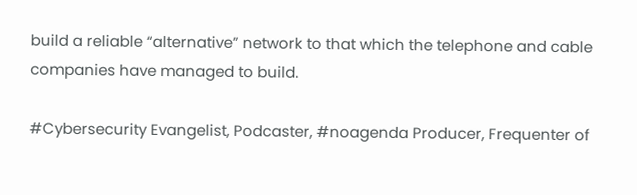build a reliable “alternative” network to that which the telephone and cable companies have managed to build.

#Cybersecurity Evangelist, Podcaster, #noagenda Producer, Frequenter of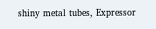shiny metal tubes, Expressor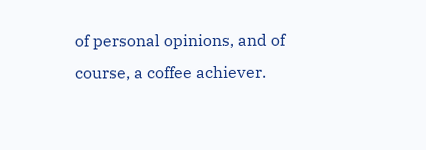of personal opinions, and of course, a coffee achiever.